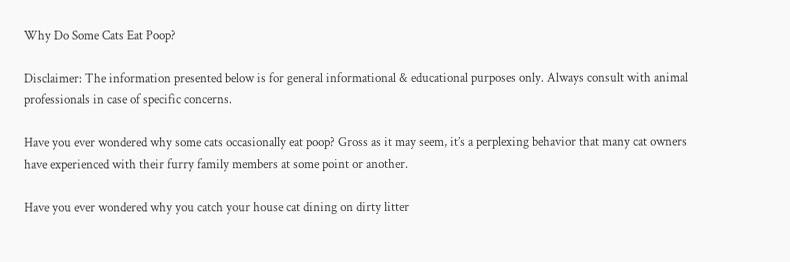Why Do Some Cats Eat Poop?

Disclaimer: The information presented below is for general informational & educational purposes only. Always consult with animal professionals in case of specific concerns.

Have you ever wondered why some cats occasionally eat poop? Gross as it may seem, it’s a perplexing behavior that many cat owners have experienced with their furry family members at some point or another.

Have you ever wondered why you catch your house cat dining on dirty litter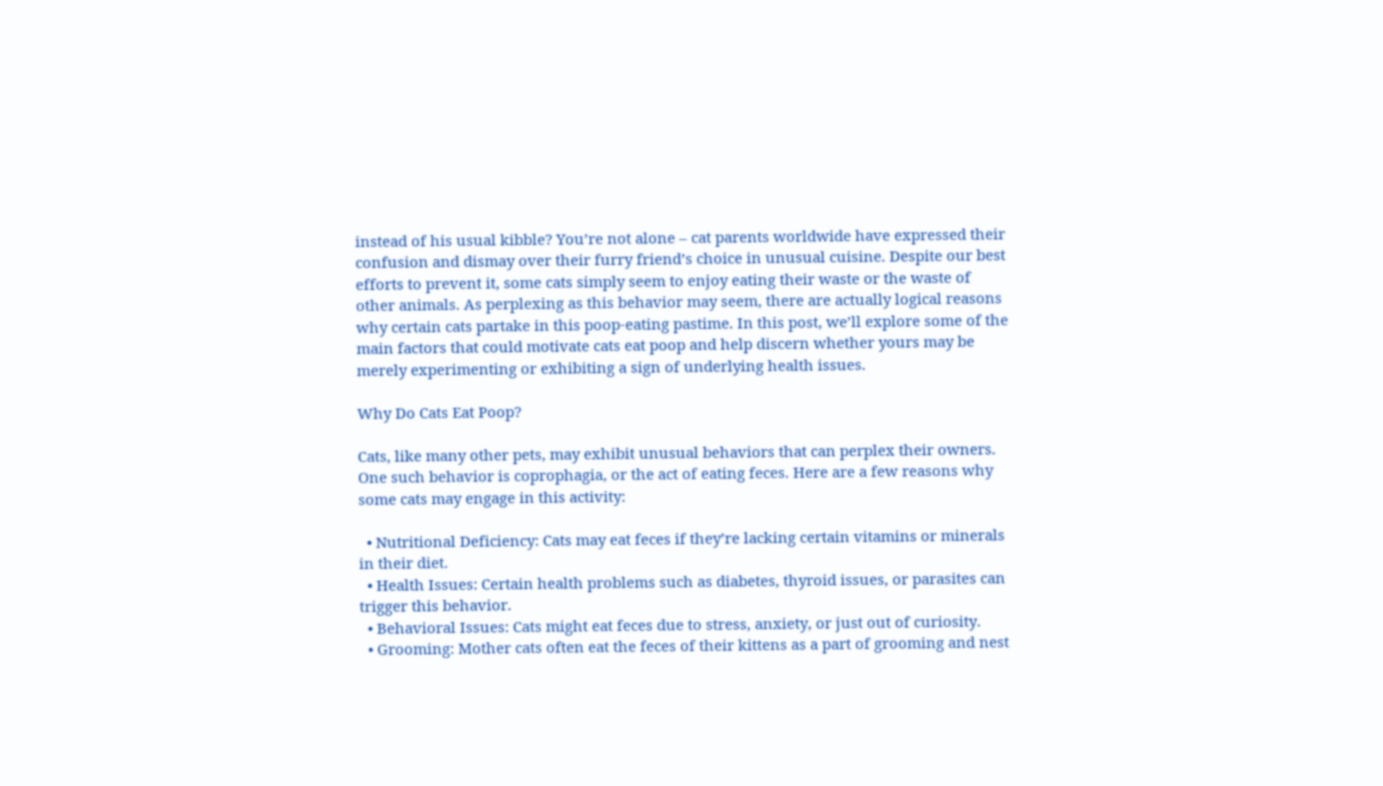instead of his usual kibble? You’re not alone – cat parents worldwide have expressed their confusion and dismay over their furry friend’s choice in unusual cuisine. Despite our best efforts to prevent it, some cats simply seem to enjoy eating their waste or the waste of other animals. As perplexing as this behavior may seem, there are actually logical reasons why certain cats partake in this poop-eating pastime. In this post, we’ll explore some of the main factors that could motivate cats eat poop and help discern whether yours may be merely experimenting or exhibiting a sign of underlying health issues.

Why Do Cats Eat Poop?

Cats, like many other pets, may exhibit unusual behaviors that can perplex their owners. One such behavior is coprophagia, or the act of eating feces. Here are a few reasons why some cats may engage in this activity:

  • Nutritional Deficiency: Cats may eat feces if they’re lacking certain vitamins or minerals in their diet.
  • Health Issues: Certain health problems such as diabetes, thyroid issues, or parasites can trigger this behavior.
  • Behavioral Issues: Cats might eat feces due to stress, anxiety, or just out of curiosity.
  • Grooming: Mother cats often eat the feces of their kittens as a part of grooming and nest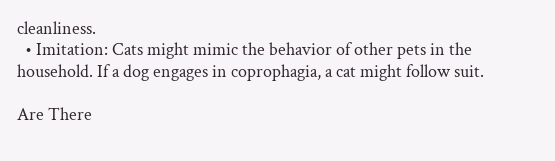cleanliness.
  • Imitation: Cats might mimic the behavior of other pets in the household. If a dog engages in coprophagia, a cat might follow suit.

Are There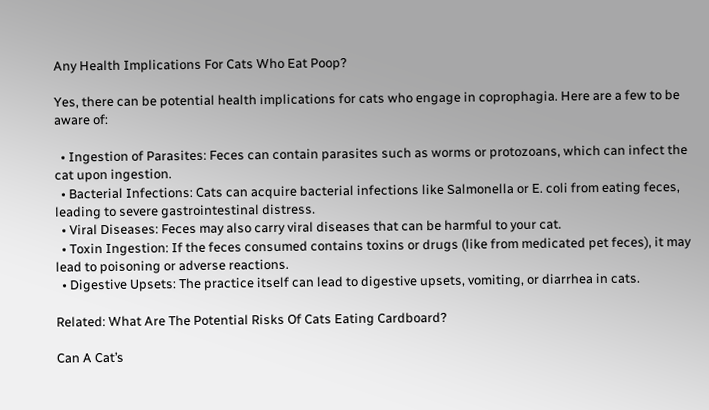Any Health Implications For Cats Who Eat Poop?

Yes, there can be potential health implications for cats who engage in coprophagia. Here are a few to be aware of:

  • Ingestion of Parasites: Feces can contain parasites such as worms or protozoans, which can infect the cat upon ingestion.
  • Bacterial Infections: Cats can acquire bacterial infections like Salmonella or E. coli from eating feces, leading to severe gastrointestinal distress.
  • Viral Diseases: Feces may also carry viral diseases that can be harmful to your cat.
  • Toxin Ingestion: If the feces consumed contains toxins or drugs (like from medicated pet feces), it may lead to poisoning or adverse reactions.
  • Digestive Upsets: The practice itself can lead to digestive upsets, vomiting, or diarrhea in cats.

Related: What Are The Potential Risks Of Cats Eating Cardboard?

Can A Cat’s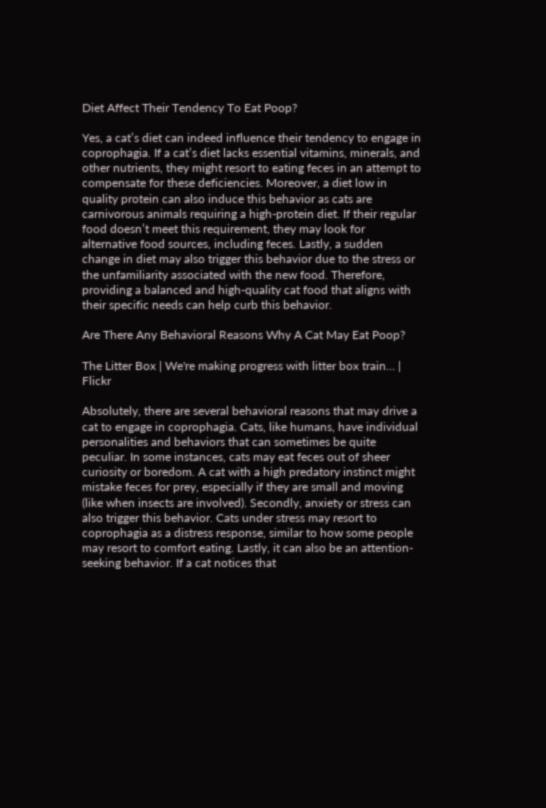Diet Affect Their Tendency To Eat Poop?

Yes, a cat’s diet can indeed influence their tendency to engage in coprophagia. If a cat’s diet lacks essential vitamins, minerals, and other nutrients, they might resort to eating feces in an attempt to compensate for these deficiencies. Moreover, a diet low in quality protein can also induce this behavior as cats are carnivorous animals requiring a high-protein diet. If their regular food doesn’t meet this requirement, they may look for alternative food sources, including feces. Lastly, a sudden change in diet may also trigger this behavior due to the stress or the unfamiliarity associated with the new food. Therefore, providing a balanced and high-quality cat food that aligns with their specific needs can help curb this behavior.

Are There Any Behavioral Reasons Why A Cat May Eat Poop?

The Litter Box | We're making progress with litter box train… | Flickr

Absolutely, there are several behavioral reasons that may drive a cat to engage in coprophagia. Cats, like humans, have individual personalities and behaviors that can sometimes be quite peculiar. In some instances, cats may eat feces out of sheer curiosity or boredom. A cat with a high predatory instinct might mistake feces for prey, especially if they are small and moving (like when insects are involved). Secondly, anxiety or stress can also trigger this behavior. Cats under stress may resort to coprophagia as a distress response, similar to how some people may resort to comfort eating. Lastly, it can also be an attention-seeking behavior. If a cat notices that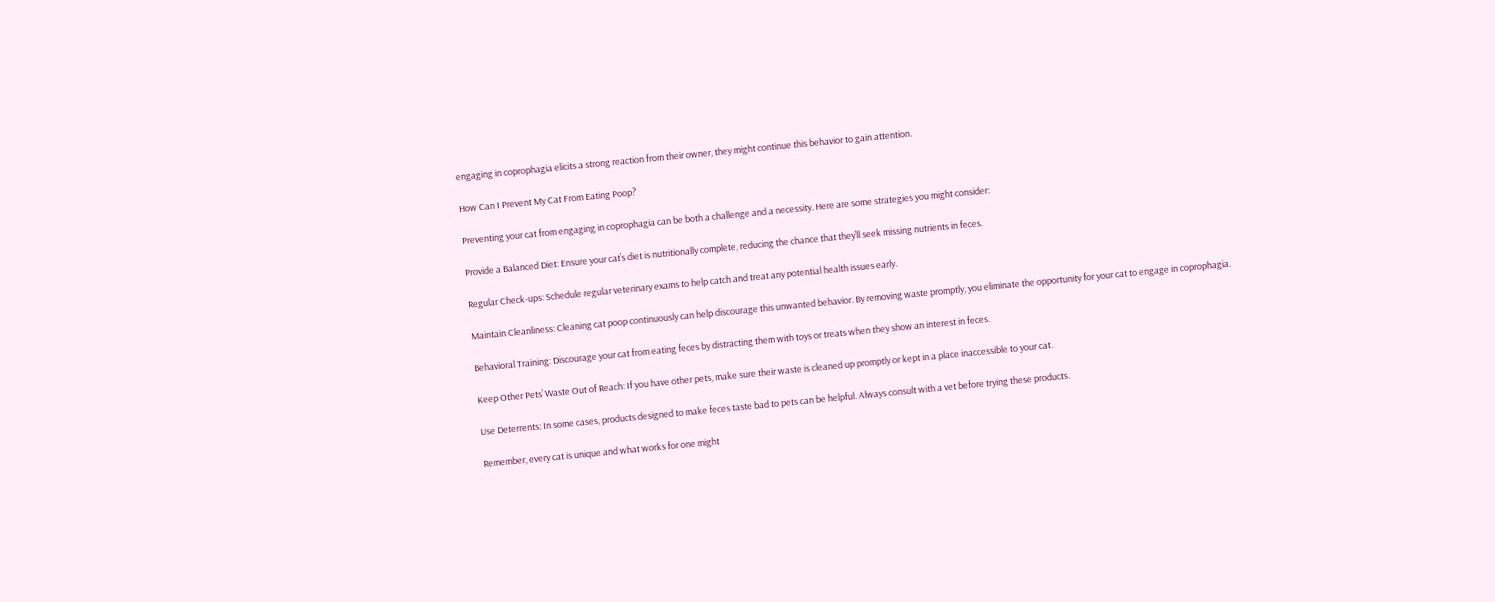engaging in coprophagia elicits a strong reaction from their owner, they might continue this behavior to gain attention.

How Can I Prevent My Cat From Eating Poop?

Preventing your cat from engaging in coprophagia can be both a challenge and a necessity. Here are some strategies you might consider:

Provide a Balanced Diet: Ensure your cat’s diet is nutritionally complete, reducing the chance that they’ll seek missing nutrients in feces.

Regular Check-ups: Schedule regular veterinary exams to help catch and treat any potential health issues early.

Maintain Cleanliness: Cleaning cat poop continuously can help discourage this unwanted behavior. By removing waste promptly, you eliminate the opportunity for your cat to engage in coprophagia.

Behavioral Training: Discourage your cat from eating feces by distracting them with toys or treats when they show an interest in feces.

Keep Other Pets’ Waste Out of Reach: If you have other pets, make sure their waste is cleaned up promptly or kept in a place inaccessible to your cat.

Use Deterrents: In some cases, products designed to make feces taste bad to pets can be helpful. Always consult with a vet before trying these products.

Remember, every cat is unique and what works for one might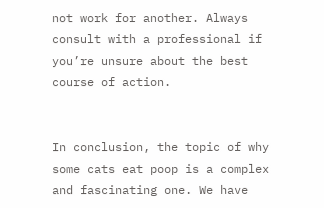not work for another. Always consult with a professional if you’re unsure about the best course of action.


In conclusion, the topic of why some cats eat poop is a complex and fascinating one. We have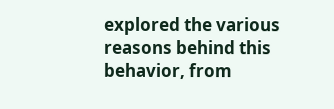explored the various reasons behind this behavior, from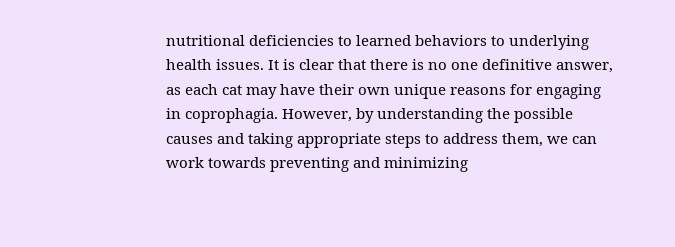nutritional deficiencies to learned behaviors to underlying health issues. It is clear that there is no one definitive answer, as each cat may have their own unique reasons for engaging in coprophagia. However, by understanding the possible causes and taking appropriate steps to address them, we can work towards preventing and minimizing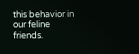this behavior in our feline friends.